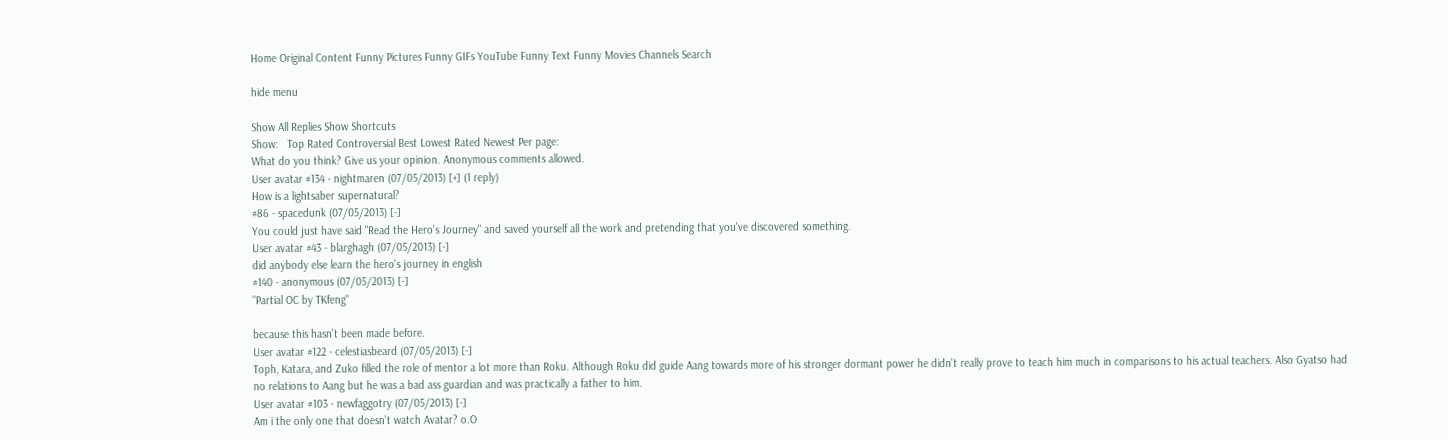Home Original Content Funny Pictures Funny GIFs YouTube Funny Text Funny Movies Channels Search

hide menu

Show All Replies Show Shortcuts
Show:   Top Rated Controversial Best Lowest Rated Newest Per page:
What do you think? Give us your opinion. Anonymous comments allowed.
User avatar #134 - nightmaren (07/05/2013) [+] (1 reply)
How is a lightsaber supernatural?
#86 - spacedunk (07/05/2013) [-]
You could just have said "Read the Hero's Journey" and saved yourself all the work and pretending that you've discovered something.
User avatar #43 - blarghagh (07/05/2013) [-]
did anybody else learn the hero's journey in english
#140 - anonymous (07/05/2013) [-]
"Partial OC by TKfeng"

because this hasn't been made before.
User avatar #122 - celestiasbeard (07/05/2013) [-]
Toph, Katara, and Zuko filled the role of mentor a lot more than Roku. Although Roku did guide Aang towards more of his stronger dormant power he didn't really prove to teach him much in comparisons to his actual teachers. Also Gyatso had no relations to Aang but he was a bad ass guardian and was practically a father to him.
User avatar #103 - newfaggotry (07/05/2013) [-]
Am i the only one that doesn't watch Avatar? o.O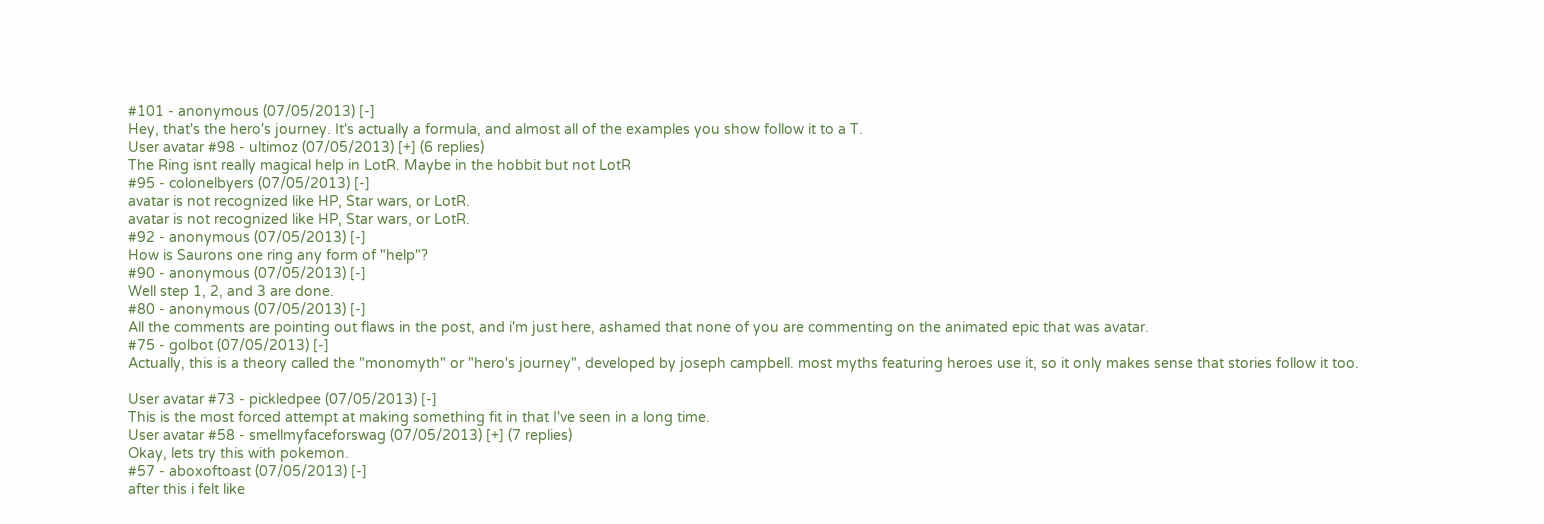#101 - anonymous (07/05/2013) [-]
Hey, that's the hero's journey. It's actually a formula, and almost all of the examples you show follow it to a T.
User avatar #98 - ultimoz (07/05/2013) [+] (6 replies)
The Ring isnt really magical help in LotR. Maybe in the hobbit but not LotR
#95 - colonelbyers (07/05/2013) [-]
avatar is not recognized like HP, Star wars, or LotR.
avatar is not recognized like HP, Star wars, or LotR.
#92 - anonymous (07/05/2013) [-]
How is Saurons one ring any form of "help"?
#90 - anonymous (07/05/2013) [-]
Well step 1, 2, and 3 are done.
#80 - anonymous (07/05/2013) [-]
All the comments are pointing out flaws in the post, and i'm just here, ashamed that none of you are commenting on the animated epic that was avatar.
#75 - golbot (07/05/2013) [-]
Actually, this is a theory called the "monomyth" or "hero's journey", developed by joseph campbell. most myths featuring heroes use it, so it only makes sense that stories follow it too.

User avatar #73 - pickledpee (07/05/2013) [-]
This is the most forced attempt at making something fit in that I've seen in a long time.
User avatar #58 - smellmyfaceforswag (07/05/2013) [+] (7 replies)
Okay, lets try this with pokemon.
#57 - aboxoftoast (07/05/2013) [-]
after this i felt like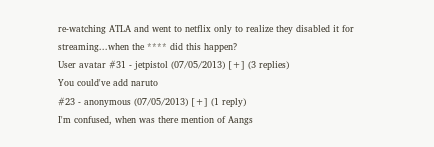re-watching ATLA and went to netflix only to realize they disabled it for streaming...when the **** did this happen?
User avatar #31 - jetpistol (07/05/2013) [+] (3 replies)
You could've add naruto
#23 - anonymous (07/05/2013) [+] (1 reply)
I'm confused, when was there mention of Aangs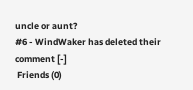uncle or aunt?
#6 - WindWaker has deleted their comment [-]
 Friends (0)